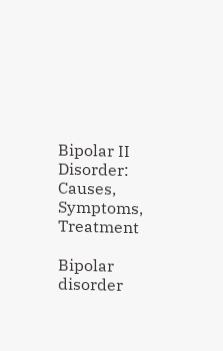Bipolar II Disorder: Causes, Symptoms, Treatment

Bipolar disorder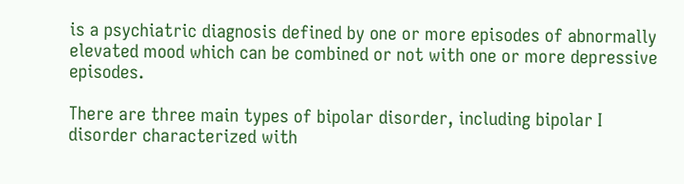is a psychiatric diagnosis defined by one or more episodes of abnormally elevated mood which can be combined or not with one or more depressive episodes.

There are three main types of bipolar disorder, including bipolar I disorder characterized with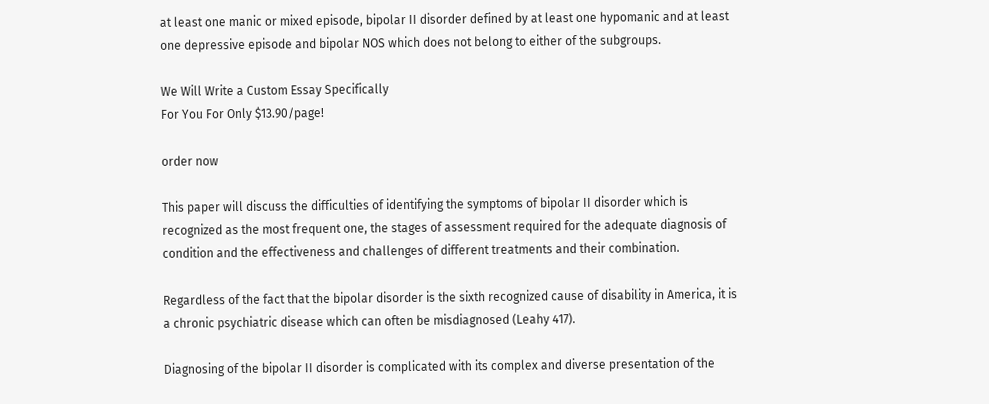at least one manic or mixed episode, bipolar II disorder defined by at least one hypomanic and at least one depressive episode and bipolar NOS which does not belong to either of the subgroups.

We Will Write a Custom Essay Specifically
For You For Only $13.90/page!

order now

This paper will discuss the difficulties of identifying the symptoms of bipolar II disorder which is recognized as the most frequent one, the stages of assessment required for the adequate diagnosis of condition and the effectiveness and challenges of different treatments and their combination.

Regardless of the fact that the bipolar disorder is the sixth recognized cause of disability in America, it is a chronic psychiatric disease which can often be misdiagnosed (Leahy 417).

Diagnosing of the bipolar II disorder is complicated with its complex and diverse presentation of the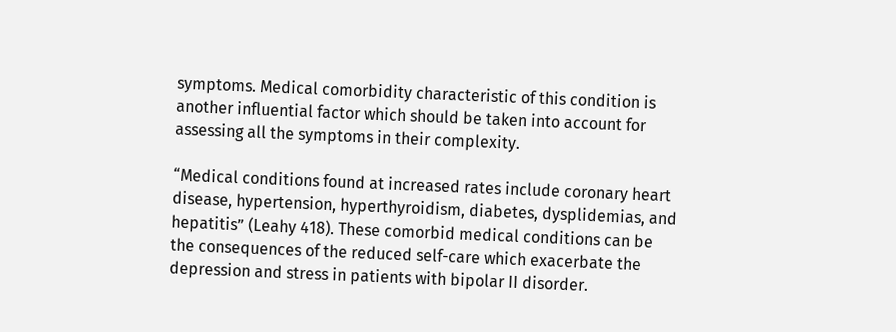symptoms. Medical comorbidity characteristic of this condition is another influential factor which should be taken into account for assessing all the symptoms in their complexity.

“Medical conditions found at increased rates include coronary heart disease, hypertension, hyperthyroidism, diabetes, dysplidemias, and hepatitis” (Leahy 418). These comorbid medical conditions can be the consequences of the reduced self-care which exacerbate the depression and stress in patients with bipolar II disorder.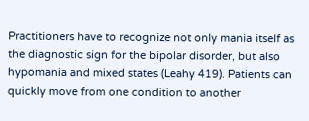Practitioners have to recognize not only mania itself as the diagnostic sign for the bipolar disorder, but also hypomania and mixed states (Leahy 419). Patients can quickly move from one condition to another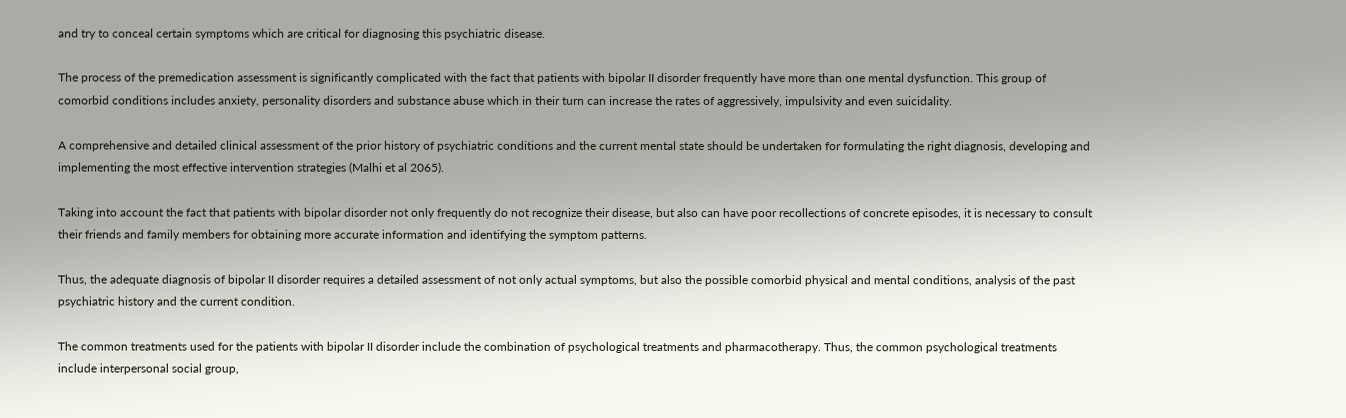and try to conceal certain symptoms which are critical for diagnosing this psychiatric disease.

The process of the premedication assessment is significantly complicated with the fact that patients with bipolar II disorder frequently have more than one mental dysfunction. This group of comorbid conditions includes anxiety, personality disorders and substance abuse which in their turn can increase the rates of aggressively, impulsivity and even suicidality.

A comprehensive and detailed clinical assessment of the prior history of psychiatric conditions and the current mental state should be undertaken for formulating the right diagnosis, developing and implementing the most effective intervention strategies (Malhi et al 2065).

Taking into account the fact that patients with bipolar disorder not only frequently do not recognize their disease, but also can have poor recollections of concrete episodes, it is necessary to consult their friends and family members for obtaining more accurate information and identifying the symptom patterns.

Thus, the adequate diagnosis of bipolar II disorder requires a detailed assessment of not only actual symptoms, but also the possible comorbid physical and mental conditions, analysis of the past psychiatric history and the current condition.

The common treatments used for the patients with bipolar II disorder include the combination of psychological treatments and pharmacotherapy. Thus, the common psychological treatments include interpersonal social group,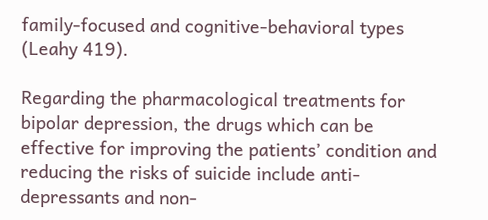family-focused and cognitive-behavioral types (Leahy 419).

Regarding the pharmacological treatments for bipolar depression, the drugs which can be effective for improving the patients’ condition and reducing the risks of suicide include anti-depressants and non-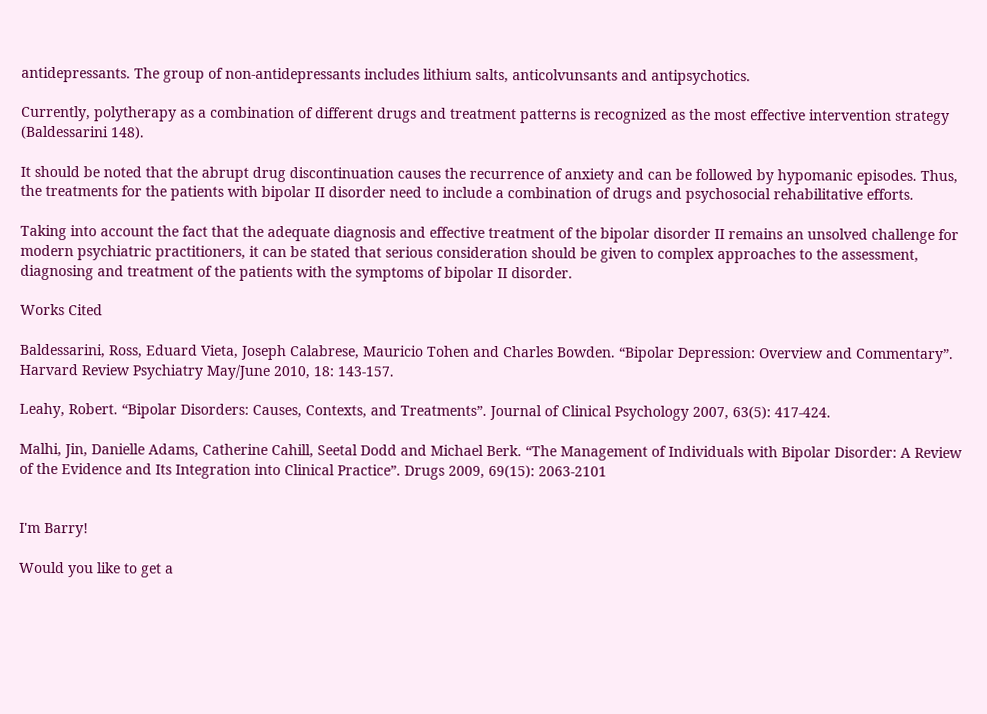antidepressants. The group of non-antidepressants includes lithium salts, anticolvunsants and antipsychotics.

Currently, polytherapy as a combination of different drugs and treatment patterns is recognized as the most effective intervention strategy (Baldessarini 148).

It should be noted that the abrupt drug discontinuation causes the recurrence of anxiety and can be followed by hypomanic episodes. Thus, the treatments for the patients with bipolar II disorder need to include a combination of drugs and psychosocial rehabilitative efforts.

Taking into account the fact that the adequate diagnosis and effective treatment of the bipolar disorder II remains an unsolved challenge for modern psychiatric practitioners, it can be stated that serious consideration should be given to complex approaches to the assessment, diagnosing and treatment of the patients with the symptoms of bipolar II disorder.

Works Cited

Baldessarini, Ross, Eduard Vieta, Joseph Calabrese, Mauricio Tohen and Charles Bowden. “Bipolar Depression: Overview and Commentary”. Harvard Review Psychiatry May/June 2010, 18: 143-157.

Leahy, Robert. “Bipolar Disorders: Causes, Contexts, and Treatments”. Journal of Clinical Psychology 2007, 63(5): 417-424.

Malhi, Jin, Danielle Adams, Catherine Cahill, Seetal Dodd and Michael Berk. “The Management of Individuals with Bipolar Disorder: A Review of the Evidence and Its Integration into Clinical Practice”. Drugs 2009, 69(15): 2063-2101


I'm Barry!

Would you like to get a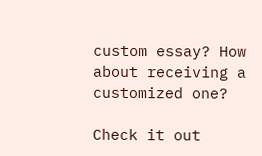custom essay? How about receiving a customized one?

Check it out